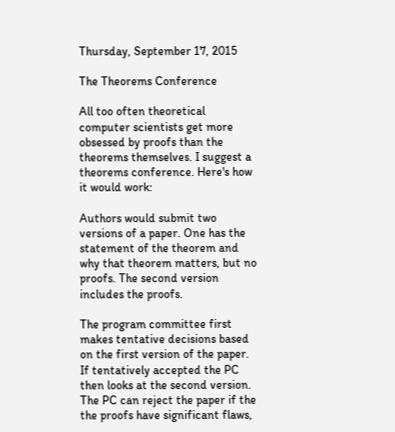Thursday, September 17, 2015

The Theorems Conference

All too often theoretical computer scientists get more obsessed by proofs than the theorems themselves. I suggest a theorems conference. Here's how it would work:

Authors would submit two versions of a paper. One has the statement of the theorem and why that theorem matters, but no proofs. The second version includes the proofs.

The program committee first makes tentative decisions based on the first version of the paper. If tentatively accepted the PC then looks at the second version. The PC can reject the paper if the the proofs have significant flaws,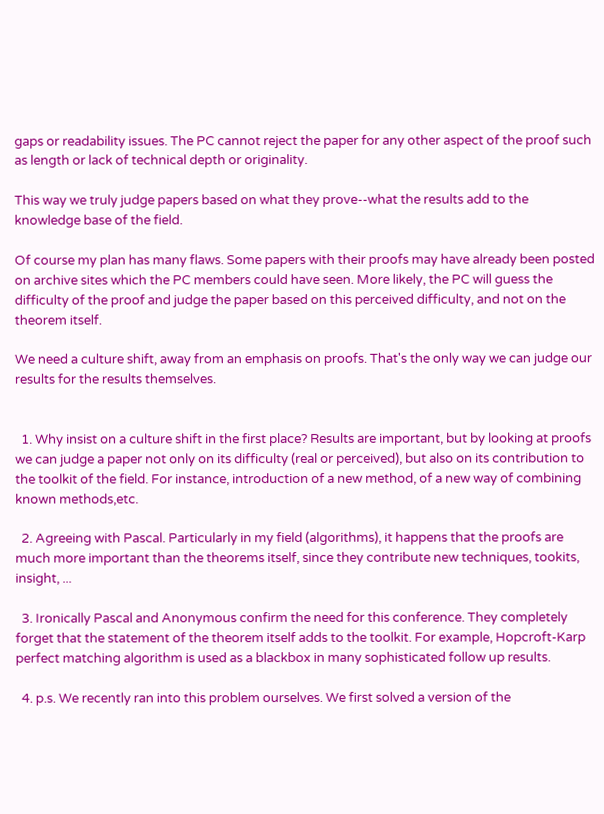gaps or readability issues. The PC cannot reject the paper for any other aspect of the proof such as length or lack of technical depth or originality.

This way we truly judge papers based on what they prove--what the results add to the knowledge base of the field.

Of course my plan has many flaws. Some papers with their proofs may have already been posted on archive sites which the PC members could have seen. More likely, the PC will guess the difficulty of the proof and judge the paper based on this perceived difficulty, and not on the theorem itself.

We need a culture shift, away from an emphasis on proofs. That's the only way we can judge our results for the results themselves.


  1. Why insist on a culture shift in the first place? Results are important, but by looking at proofs we can judge a paper not only on its difficulty (real or perceived), but also on its contribution to the toolkit of the field. For instance, introduction of a new method, of a new way of combining known methods,etc.

  2. Agreeing with Pascal. Particularly in my field (algorithms), it happens that the proofs are much more important than the theorems itself, since they contribute new techniques, tookits, insight, ...

  3. Ironically Pascal and Anonymous confirm the need for this conference. They completely forget that the statement of the theorem itself adds to the toolkit. For example, Hopcroft-Karp perfect matching algorithm is used as a blackbox in many sophisticated follow up results.

  4. p.s. We recently ran into this problem ourselves. We first solved a version of the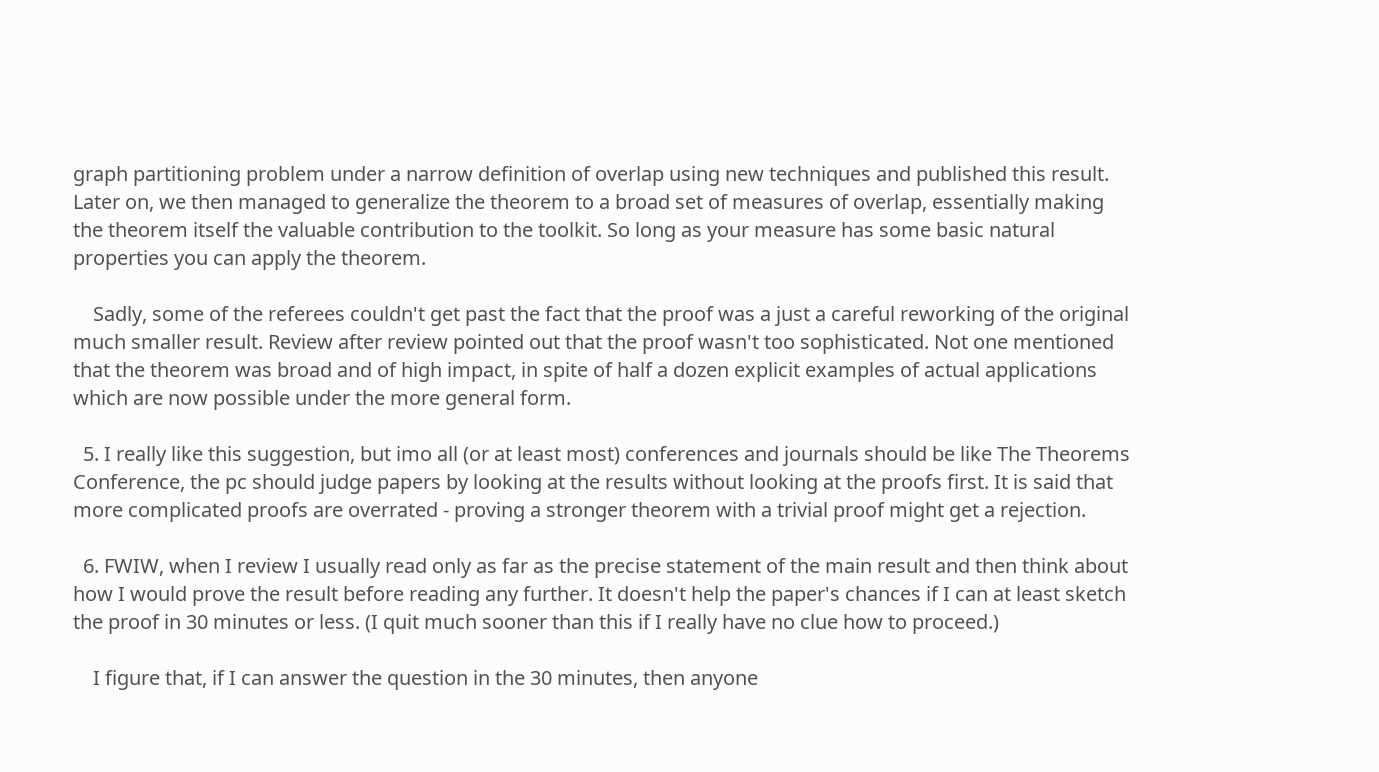graph partitioning problem under a narrow definition of overlap using new techniques and published this result. Later on, we then managed to generalize the theorem to a broad set of measures of overlap, essentially making the theorem itself the valuable contribution to the toolkit. So long as your measure has some basic natural properties you can apply the theorem.

    Sadly, some of the referees couldn't get past the fact that the proof was a just a careful reworking of the original much smaller result. Review after review pointed out that the proof wasn't too sophisticated. Not one mentioned that the theorem was broad and of high impact, in spite of half a dozen explicit examples of actual applications which are now possible under the more general form.

  5. I really like this suggestion, but imo all (or at least most) conferences and journals should be like The Theorems Conference, the pc should judge papers by looking at the results without looking at the proofs first. It is said that more complicated proofs are overrated - proving a stronger theorem with a trivial proof might get a rejection.

  6. FWIW, when I review I usually read only as far as the precise statement of the main result and then think about how I would prove the result before reading any further. It doesn't help the paper's chances if I can at least sketch the proof in 30 minutes or less. (I quit much sooner than this if I really have no clue how to proceed.)

    I figure that, if I can answer the question in the 30 minutes, then anyone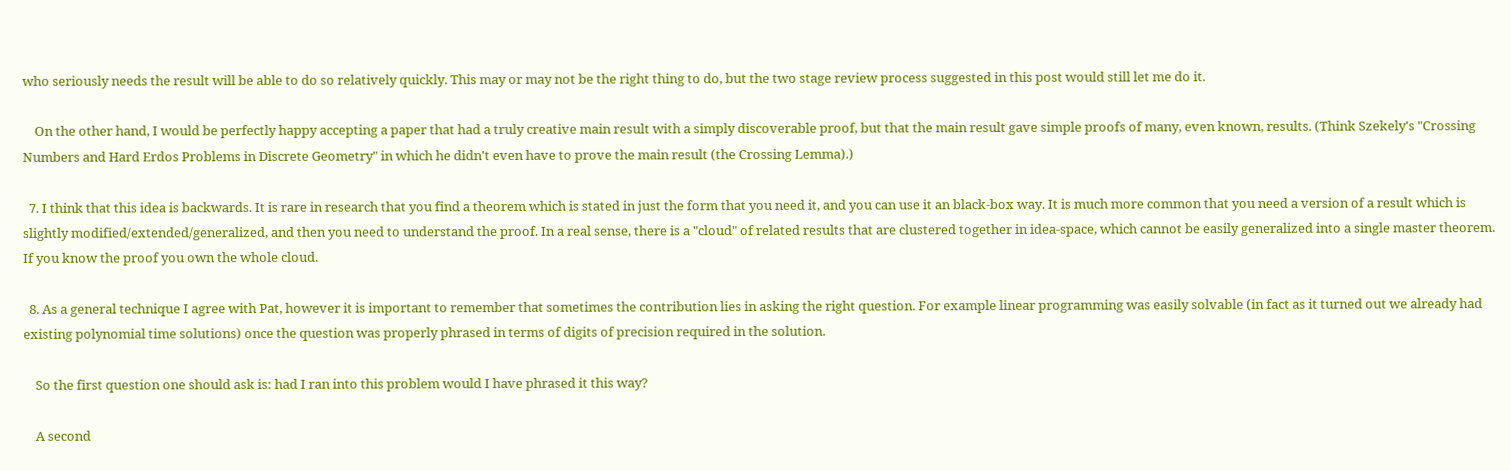who seriously needs the result will be able to do so relatively quickly. This may or may not be the right thing to do, but the two stage review process suggested in this post would still let me do it.

    On the other hand, I would be perfectly happy accepting a paper that had a truly creative main result with a simply discoverable proof, but that the main result gave simple proofs of many, even known, results. (Think Szekely's "Crossing Numbers and Hard Erdos Problems in Discrete Geometry" in which he didn't even have to prove the main result (the Crossing Lemma).)

  7. I think that this idea is backwards. It is rare in research that you find a theorem which is stated in just the form that you need it, and you can use it an black-box way. It is much more common that you need a version of a result which is slightly modified/extended/generalized, and then you need to understand the proof. In a real sense, there is a "cloud" of related results that are clustered together in idea-space, which cannot be easily generalized into a single master theorem. If you know the proof you own the whole cloud.

  8. As a general technique I agree with Pat, however it is important to remember that sometimes the contribution lies in asking the right question. For example linear programming was easily solvable (in fact as it turned out we already had existing polynomial time solutions) once the question was properly phrased in terms of digits of precision required in the solution.

    So the first question one should ask is: had I ran into this problem would I have phrased it this way?

    A second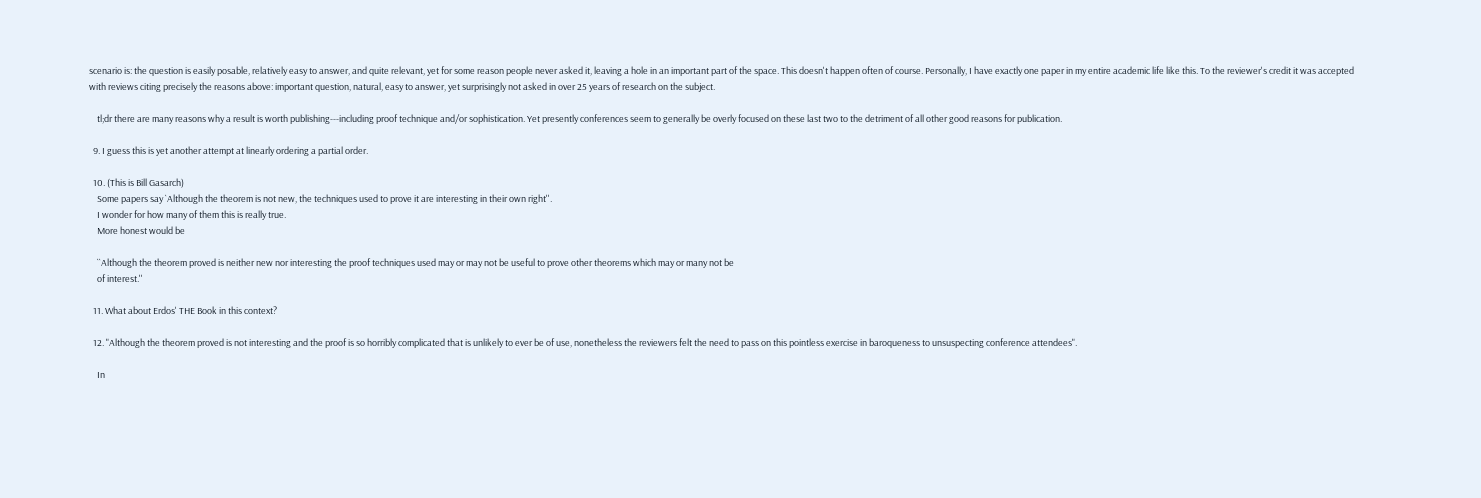scenario is: the question is easily posable, relatively easy to answer, and quite relevant, yet for some reason people never asked it, leaving a hole in an important part of the space. This doesn't happen often of course. Personally, I have exactly one paper in my entire academic life like this. To the reviewer's credit it was accepted with reviews citing precisely the reasons above: important question, natural, easy to answer, yet surprisingly not asked in over 25 years of research on the subject.

    tl;dr there are many reasons why a result is worth publishing---including proof technique and/or sophistication. Yet presently conferences seem to generally be overly focused on these last two to the detriment of all other good reasons for publication.

  9. I guess this is yet another attempt at linearly ordering a partial order.

  10. (This is Bill Gasarch)
    Some papers say `Although the theorem is not new, the techniques used to prove it are interesting in their own right''.
    I wonder for how many of them this is really true.
    More honest would be

    ``Although the theorem proved is neither new nor interesting the proof techniques used may or may not be useful to prove other theorems which may or many not be
    of interest.''

  11. What about Erdos' THE Book in this context?

  12. "Although the theorem proved is not interesting and the proof is so horribly complicated that is unlikely to ever be of use, nonetheless the reviewers felt the need to pass on this pointless exercise in baroqueness to unsuspecting conference attendees".

    In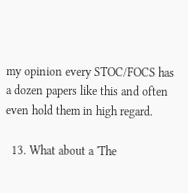my opinion every STOC/FOCS has a dozen papers like this and often even hold them in high regard.

  13. What about a 'The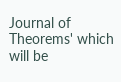Journal of Theorems' which will be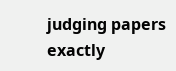judging papers exactly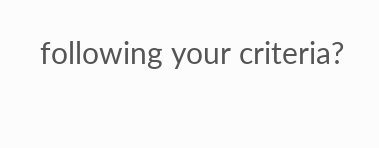following your criteria?